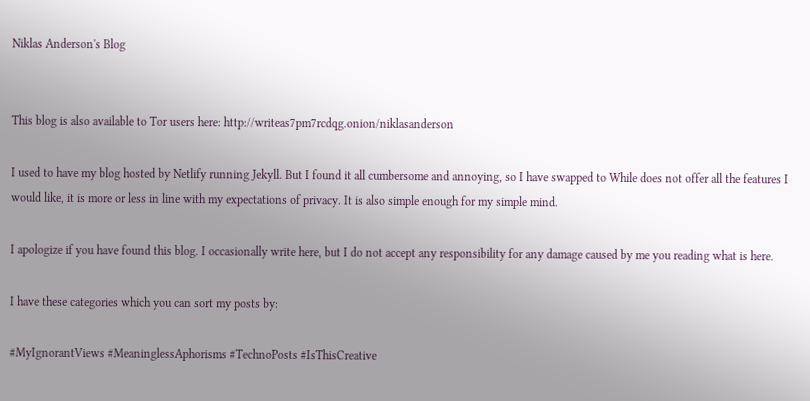Niklas Anderson's Blog


This blog is also available to Tor users here: http://writeas7pm7rcdqg.onion/niklasanderson

I used to have my blog hosted by Netlify running Jekyll. But I found it all cumbersome and annoying, so I have swapped to While does not offer all the features I would like, it is more or less in line with my expectations of privacy. It is also simple enough for my simple mind.

I apologize if you have found this blog. I occasionally write here, but I do not accept any responsibility for any damage caused by me you reading what is here.

I have these categories which you can sort my posts by:

#MyIgnorantViews #MeaninglessAphorisms #TechnoPosts #IsThisCreative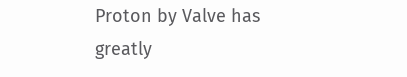Proton by Valve has greatly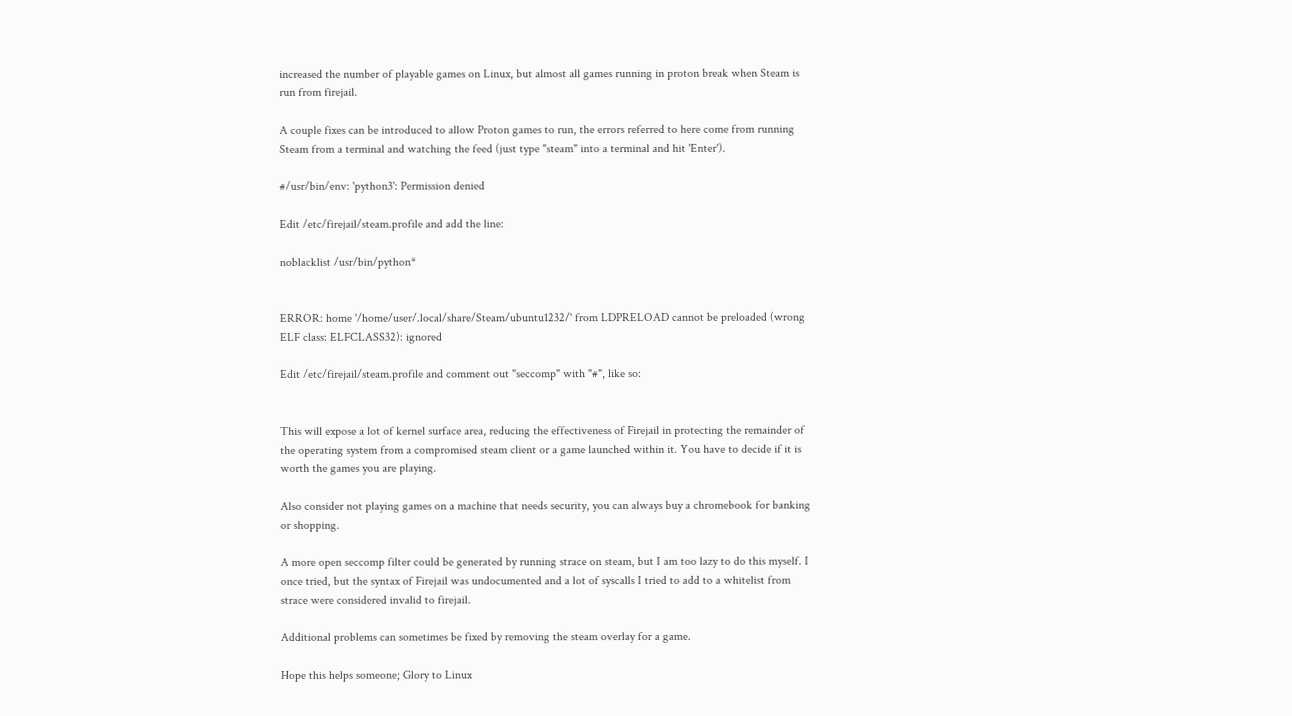increased the number of playable games on Linux, but almost all games running in proton break when Steam is run from firejail.

A couple fixes can be introduced to allow Proton games to run, the errors referred to here come from running Steam from a terminal and watching the feed (just type "steam" into a terminal and hit 'Enter').

#/usr/bin/env: 'python3': Permission denied

Edit /etc/firejail/steam.profile and add the line:

noblacklist /usr/bin/python*


ERROR: home '/home/user/.local/share/Steam/ubuntu1232/' from LDPRELOAD cannot be preloaded (wrong ELF class: ELFCLASS32): ignored

Edit /etc/firejail/steam.profile and comment out "seccomp" with "#", like so:


This will expose a lot of kernel surface area, reducing the effectiveness of Firejail in protecting the remainder of the operating system from a compromised steam client or a game launched within it. You have to decide if it is worth the games you are playing.

Also consider not playing games on a machine that needs security, you can always buy a chromebook for banking or shopping.

A more open seccomp filter could be generated by running strace on steam, but I am too lazy to do this myself. I once tried, but the syntax of Firejail was undocumented and a lot of syscalls I tried to add to a whitelist from strace were considered invalid to firejail.

Additional problems can sometimes be fixed by removing the steam overlay for a game.

Hope this helps someone; Glory to Linux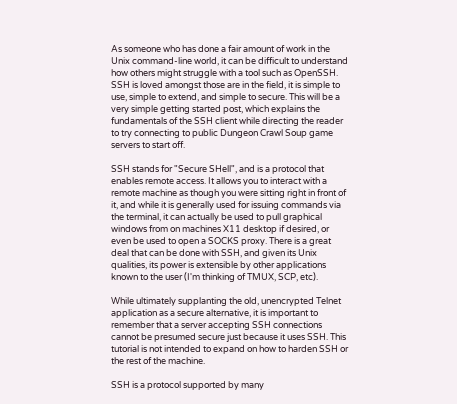As someone who has done a fair amount of work in the Unix command-line world, it can be difficult to understand how others might struggle with a tool such as OpenSSH. SSH is loved amongst those are in the field, it is simple to use, simple to extend, and simple to secure. This will be a very simple getting started post, which explains the fundamentals of the SSH client while directing the reader to try connecting to public Dungeon Crawl Soup game servers to start off.

SSH stands for "Secure SHell", and is a protocol that enables remote access. It allows you to interact with a remote machine as though you were sitting right in front of it, and while it is generally used for issuing commands via the terminal, it can actually be used to pull graphical windows from on machines X11 desktop if desired, or even be used to open a SOCKS proxy. There is a great deal that can be done with SSH, and given its Unix qualities, its power is extensible by other applications known to the user (I'm thinking of TMUX, SCP, etc).

While ultimately supplanting the old, unencrypted Telnet application as a secure alternative, it is important to remember that a server accepting SSH connections cannot be presumed secure just because it uses SSH. This tutorial is not intended to expand on how to harden SSH or the rest of the machine.

SSH is a protocol supported by many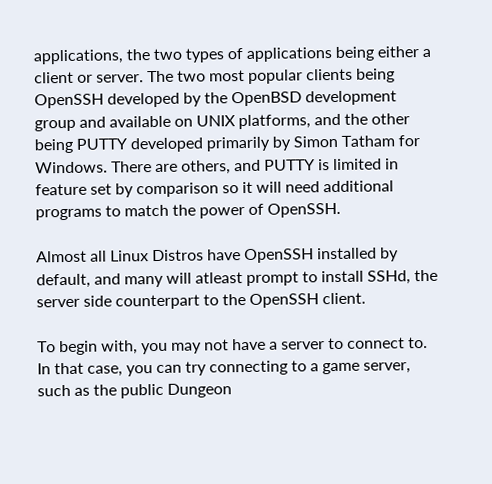applications, the two types of applications being either a client or server. The two most popular clients being OpenSSH developed by the OpenBSD development group and available on UNIX platforms, and the other being PUTTY developed primarily by Simon Tatham for Windows. There are others, and PUTTY is limited in feature set by comparison so it will need additional programs to match the power of OpenSSH.

Almost all Linux Distros have OpenSSH installed by default, and many will atleast prompt to install SSHd, the server side counterpart to the OpenSSH client.

To begin with, you may not have a server to connect to. In that case, you can try connecting to a game server, such as the public Dungeon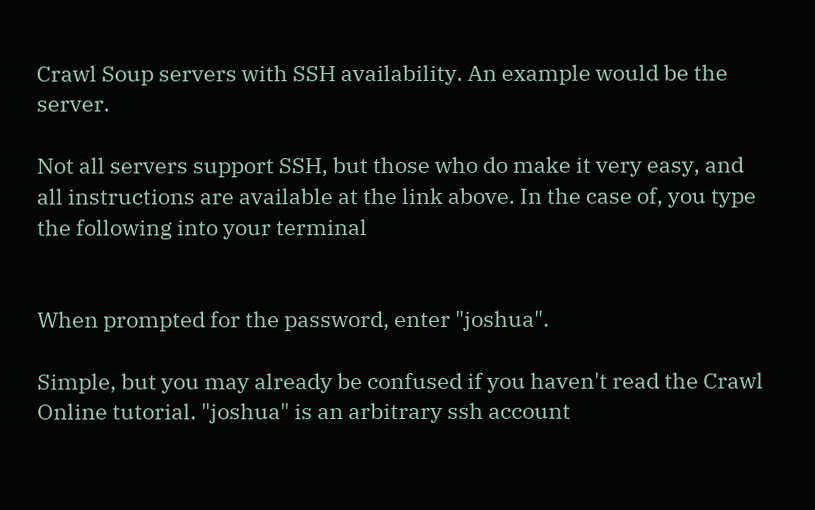Crawl Soup servers with SSH availability. An example would be the server.

Not all servers support SSH, but those who do make it very easy, and all instructions are available at the link above. In the case of, you type the following into your terminal


When prompted for the password, enter "joshua".

Simple, but you may already be confused if you haven't read the Crawl Online tutorial. "joshua" is an arbitrary ssh account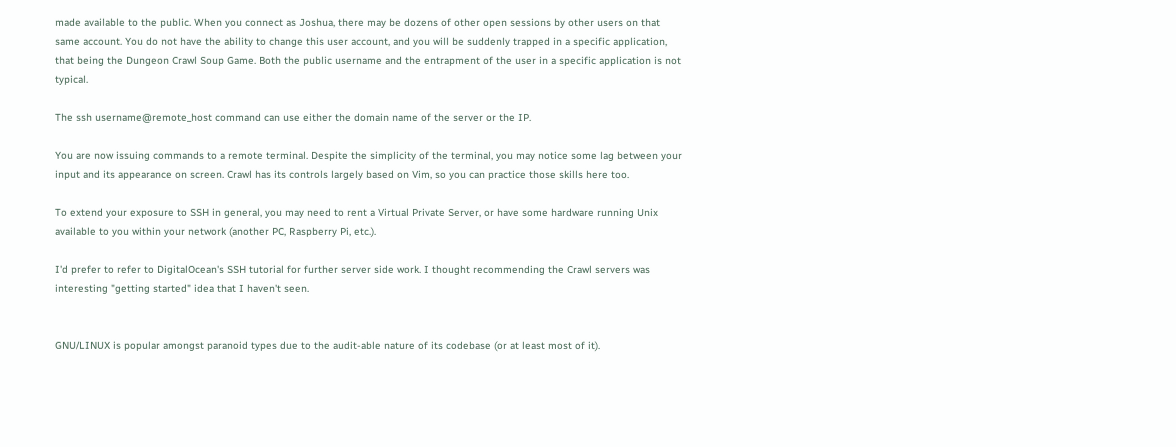made available to the public. When you connect as Joshua, there may be dozens of other open sessions by other users on that same account. You do not have the ability to change this user account, and you will be suddenly trapped in a specific application, that being the Dungeon Crawl Soup Game. Both the public username and the entrapment of the user in a specific application is not typical.

The ssh username@remote_host command can use either the domain name of the server or the IP.

You are now issuing commands to a remote terminal. Despite the simplicity of the terminal, you may notice some lag between your input and its appearance on screen. Crawl has its controls largely based on Vim, so you can practice those skills here too.

To extend your exposure to SSH in general, you may need to rent a Virtual Private Server, or have some hardware running Unix available to you within your network (another PC, Raspberry Pi, etc.).

I'd prefer to refer to DigitalOcean's SSH tutorial for further server side work. I thought recommending the Crawl servers was interesting "getting started" idea that I haven't seen.


GNU/LINUX is popular amongst paranoid types due to the audit-able nature of its codebase (or at least most of it).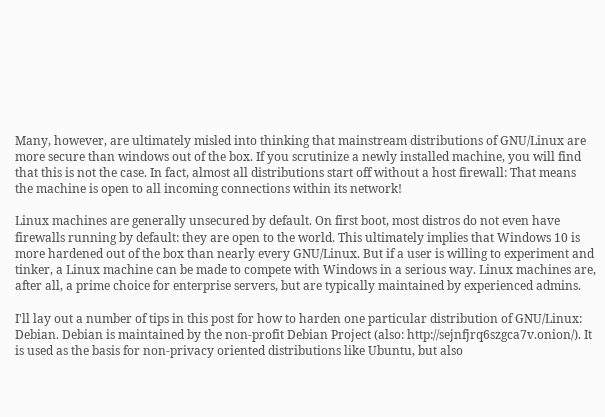Many, however, are ultimately misled into thinking that mainstream distributions of GNU/Linux are more secure than windows out of the box. If you scrutinize a newly installed machine, you will find that this is not the case. In fact, almost all distributions start off without a host firewall: That means the machine is open to all incoming connections within its network!

Linux machines are generally unsecured by default. On first boot, most distros do not even have firewalls running by default: they are open to the world. This ultimately implies that Windows 10 is more hardened out of the box than nearly every GNU/Linux. But if a user is willing to experiment and tinker, a Linux machine can be made to compete with Windows in a serious way. Linux machines are, after all, a prime choice for enterprise servers, but are typically maintained by experienced admins.

I'll lay out a number of tips in this post for how to harden one particular distribution of GNU/Linux: Debian. Debian is maintained by the non-profit Debian Project (also: http://sejnfjrq6szgca7v.onion/). It is used as the basis for non-privacy oriented distributions like Ubuntu, but also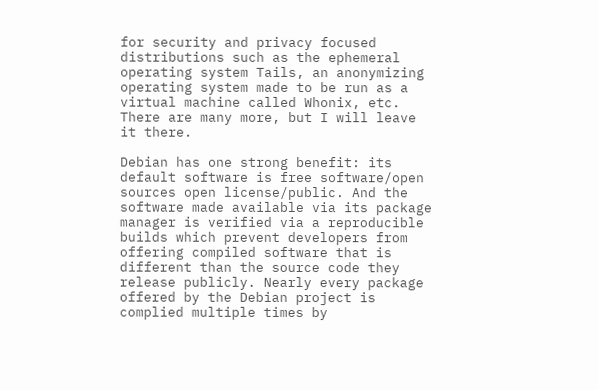for security and privacy focused distributions such as the ephemeral operating system Tails, an anonymizing operating system made to be run as a virtual machine called Whonix, etc. There are many more, but I will leave it there.

Debian has one strong benefit: its default software is free software/open sources open license/public. And the software made available via its package manager is verified via a reproducible builds which prevent developers from offering compiled software that is different than the source code they release publicly. Nearly every package offered by the Debian project is complied multiple times by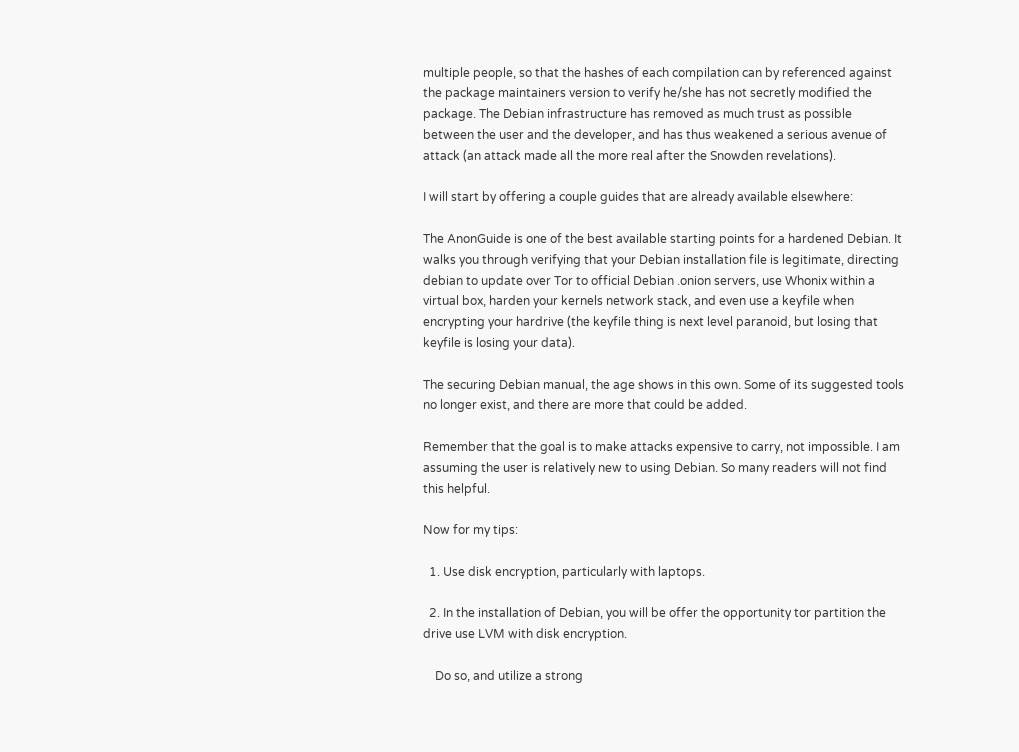multiple people, so that the hashes of each compilation can by referenced against the package maintainers version to verify he/she has not secretly modified the package. The Debian infrastructure has removed as much trust as possible between the user and the developer, and has thus weakened a serious avenue of attack (an attack made all the more real after the Snowden revelations).

I will start by offering a couple guides that are already available elsewhere:

The AnonGuide is one of the best available starting points for a hardened Debian. It walks you through verifying that your Debian installation file is legitimate, directing debian to update over Tor to official Debian .onion servers, use Whonix within a virtual box, harden your kernels network stack, and even use a keyfile when encrypting your hardrive (the keyfile thing is next level paranoid, but losing that keyfile is losing your data).

The securing Debian manual, the age shows in this own. Some of its suggested tools no longer exist, and there are more that could be added.

Remember that the goal is to make attacks expensive to carry, not impossible. I am assuming the user is relatively new to using Debian. So many readers will not find this helpful.

Now for my tips:

  1. Use disk encryption, particularly with laptops.

  2. In the installation of Debian, you will be offer the opportunity tor partition the drive use LVM with disk encryption.

    Do so, and utilize a strong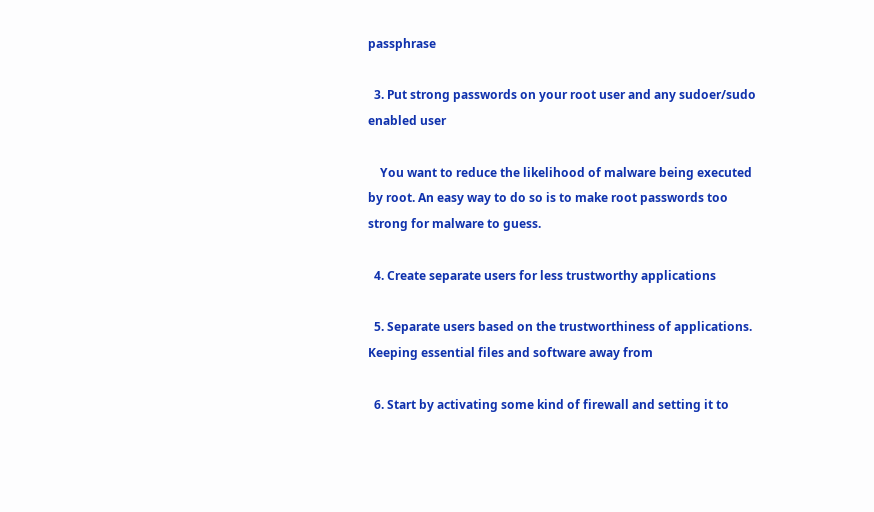passphrase

  3. Put strong passwords on your root user and any sudoer/sudo enabled user

    You want to reduce the likelihood of malware being executed by root. An easy way to do so is to make root passwords too strong for malware to guess.

  4. Create separate users for less trustworthy applications

  5. Separate users based on the trustworthiness of applications. Keeping essential files and software away from

  6. Start by activating some kind of firewall and setting it to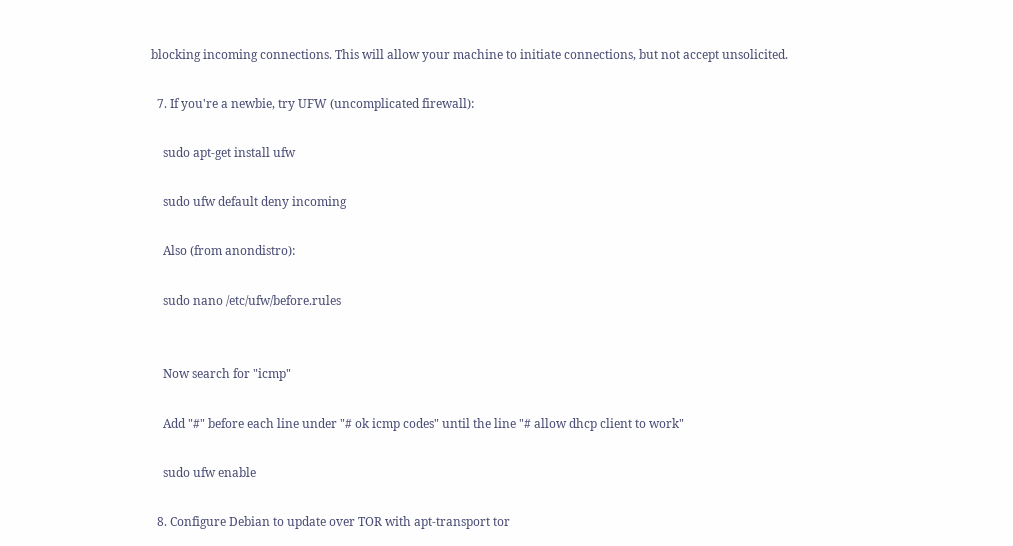blocking incoming connections. This will allow your machine to initiate connections, but not accept unsolicited.

  7. If you're a newbie, try UFW (uncomplicated firewall):

    sudo apt-get install ufw

    sudo ufw default deny incoming

    Also (from anondistro):

    sudo nano /etc/ufw/before.rules


    Now search for "icmp"

    Add "#" before each line under "# ok icmp codes" until the line "# allow dhcp client to work"

    sudo ufw enable

  8. Configure Debian to update over TOR with apt-transport tor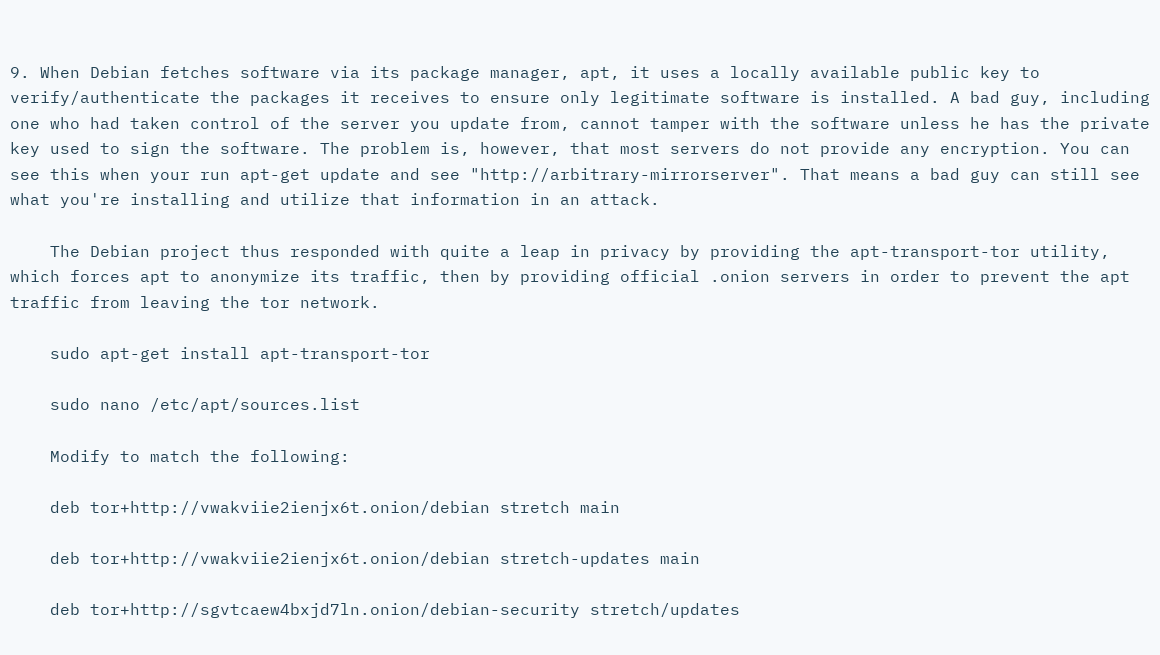9. When Debian fetches software via its package manager, apt, it uses a locally available public key to verify/authenticate the packages it receives to ensure only legitimate software is installed. A bad guy, including one who had taken control of the server you update from, cannot tamper with the software unless he has the private key used to sign the software. The problem is, however, that most servers do not provide any encryption. You can see this when your run apt-get update and see "http://arbitrary-mirrorserver". That means a bad guy can still see what you're installing and utilize that information in an attack.

    The Debian project thus responded with quite a leap in privacy by providing the apt-transport-tor utility, which forces apt to anonymize its traffic, then by providing official .onion servers in order to prevent the apt traffic from leaving the tor network.

    sudo apt-get install apt-transport-tor

    sudo nano /etc/apt/sources.list

    Modify to match the following:

    deb tor+http://vwakviie2ienjx6t.onion/debian stretch main

    deb tor+http://vwakviie2ienjx6t.onion/debian stretch-updates main

    deb tor+http://sgvtcaew4bxjd7ln.onion/debian-security stretch/updates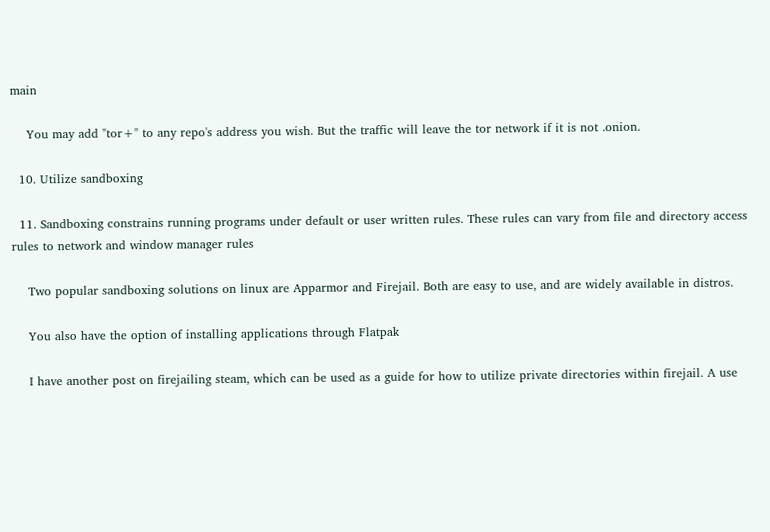main

    You may add "tor+" to any repo's address you wish. But the traffic will leave the tor network if it is not .onion.

  10. Utilize sandboxing

  11. Sandboxing constrains running programs under default or user written rules. These rules can vary from file and directory access rules to network and window manager rules

    Two popular sandboxing solutions on linux are Apparmor and Firejail. Both are easy to use, and are widely available in distros.

    You also have the option of installing applications through Flatpak

    I have another post on firejailing steam, which can be used as a guide for how to utilize private directories within firejail. A use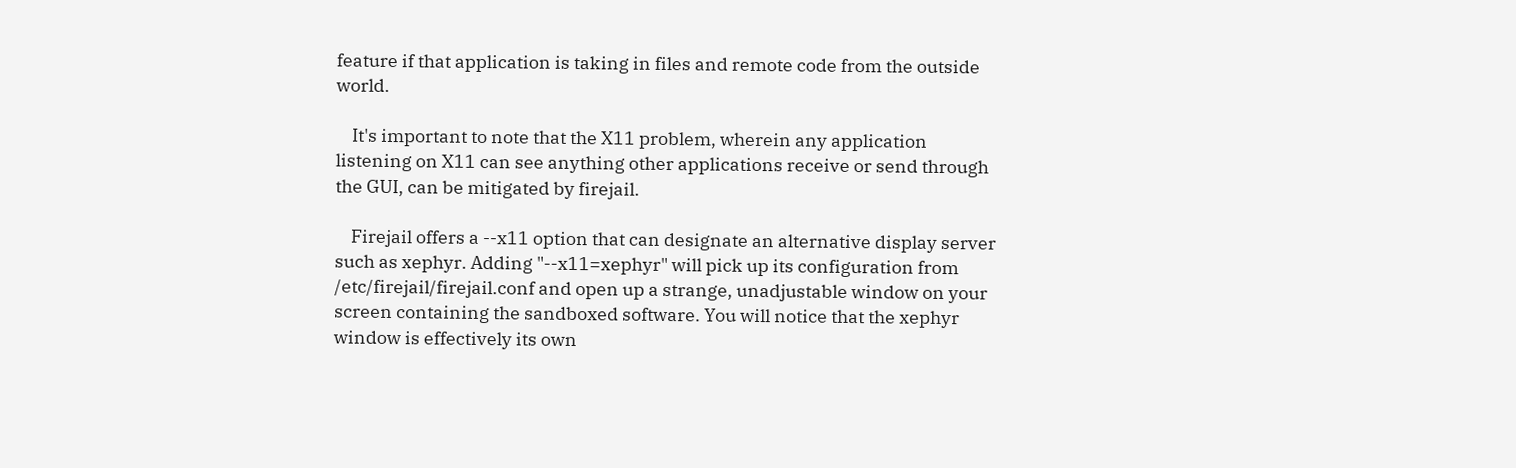feature if that application is taking in files and remote code from the outside world.

    It's important to note that the X11 problem, wherein any application listening on X11 can see anything other applications receive or send through the GUI, can be mitigated by firejail.

    Firejail offers a --x11 option that can designate an alternative display server such as xephyr. Adding "--x11=xephyr" will pick up its configuration from /etc/firejail/firejail.conf and open up a strange, unadjustable window on your screen containing the sandboxed software. You will notice that the xephyr window is effectively its own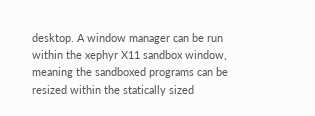desktop. A window manager can be run within the xephyr X11 sandbox window, meaning the sandboxed programs can be resized within the statically sized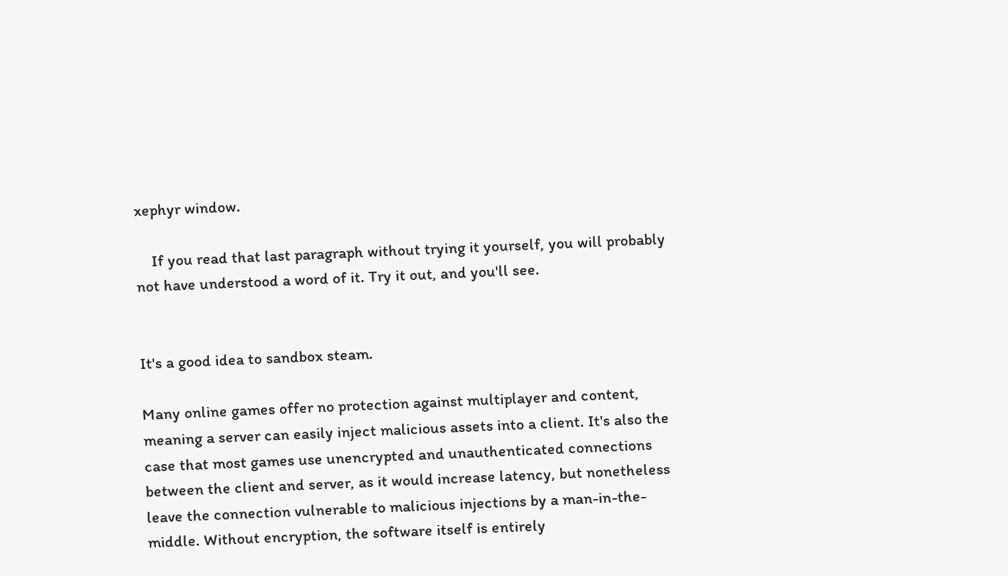xephyr window.

    If you read that last paragraph without trying it yourself, you will probably not have understood a word of it. Try it out, and you'll see.


It's a good idea to sandbox steam.

Many online games offer no protection against multiplayer and content, meaning a server can easily inject malicious assets into a client. It's also the case that most games use unencrypted and unauthenticated connections between the client and server, as it would increase latency, but nonetheless leave the connection vulnerable to malicious injections by a man-in-the-middle. Without encryption, the software itself is entirely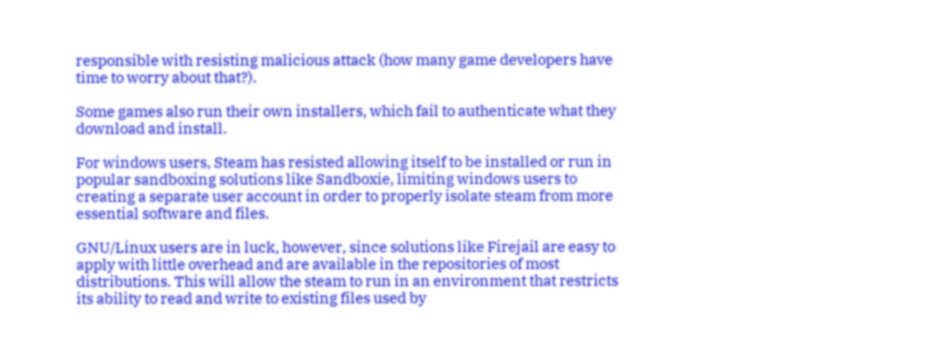responsible with resisting malicious attack (how many game developers have time to worry about that?).

Some games also run their own installers, which fail to authenticate what they download and install.

For windows users, Steam has resisted allowing itself to be installed or run in popular sandboxing solutions like Sandboxie, limiting windows users to creating a separate user account in order to properly isolate steam from more essential software and files.

GNU/Linux users are in luck, however, since solutions like Firejail are easy to apply with little overhead and are available in the repositories of most distributions. This will allow the steam to run in an environment that restricts its ability to read and write to existing files used by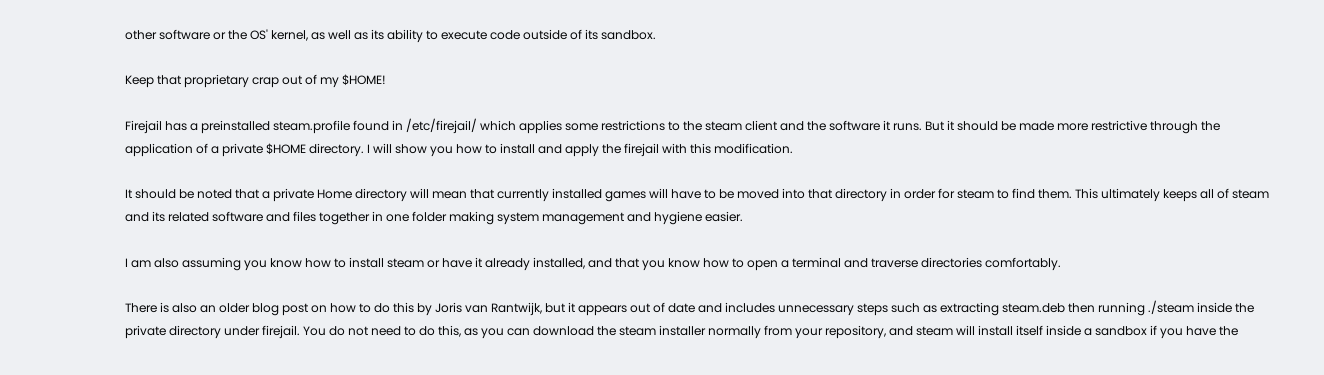other software or the OS' kernel, as well as its ability to execute code outside of its sandbox.

Keep that proprietary crap out of my $HOME!

Firejail has a preinstalled steam.profile found in /etc/firejail/ which applies some restrictions to the steam client and the software it runs. But it should be made more restrictive through the application of a private $HOME directory. I will show you how to install and apply the firejail with this modification.

It should be noted that a private Home directory will mean that currently installed games will have to be moved into that directory in order for steam to find them. This ultimately keeps all of steam and its related software and files together in one folder making system management and hygiene easier.

I am also assuming you know how to install steam or have it already installed, and that you know how to open a terminal and traverse directories comfortably.

There is also an older blog post on how to do this by Joris van Rantwijk, but it appears out of date and includes unnecessary steps such as extracting steam.deb then running ./steam inside the private directory under firejail. You do not need to do this, as you can download the steam installer normally from your repository, and steam will install itself inside a sandbox if you have the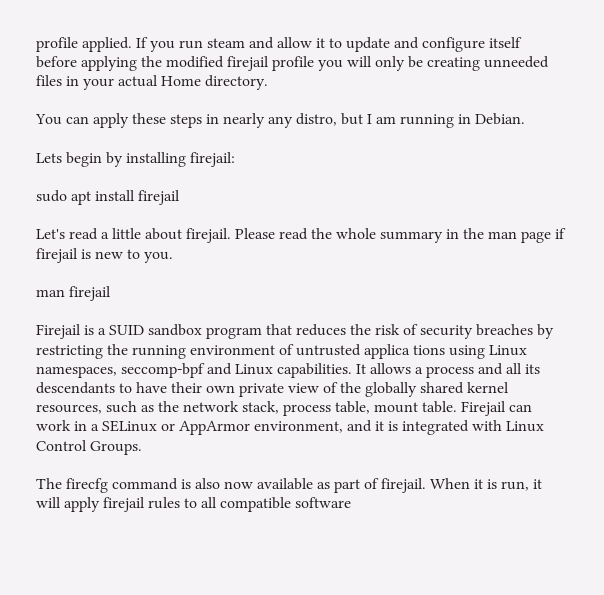profile applied. If you run steam and allow it to update and configure itself before applying the modified firejail profile you will only be creating unneeded files in your actual Home directory.

You can apply these steps in nearly any distro, but I am running in Debian.

Lets begin by installing firejail:

sudo apt install firejail

Let's read a little about firejail. Please read the whole summary in the man page if firejail is new to you.

man firejail

Firejail is a SUID sandbox program that reduces the risk of security breaches by restricting the running environment of untrusted applica tions using Linux namespaces, seccomp-bpf and Linux capabilities. It allows a process and all its descendants to have their own private view of the globally shared kernel resources, such as the network stack, process table, mount table. Firejail can work in a SELinux or AppArmor environment, and it is integrated with Linux Control Groups.

The firecfg command is also now available as part of firejail. When it is run, it will apply firejail rules to all compatible software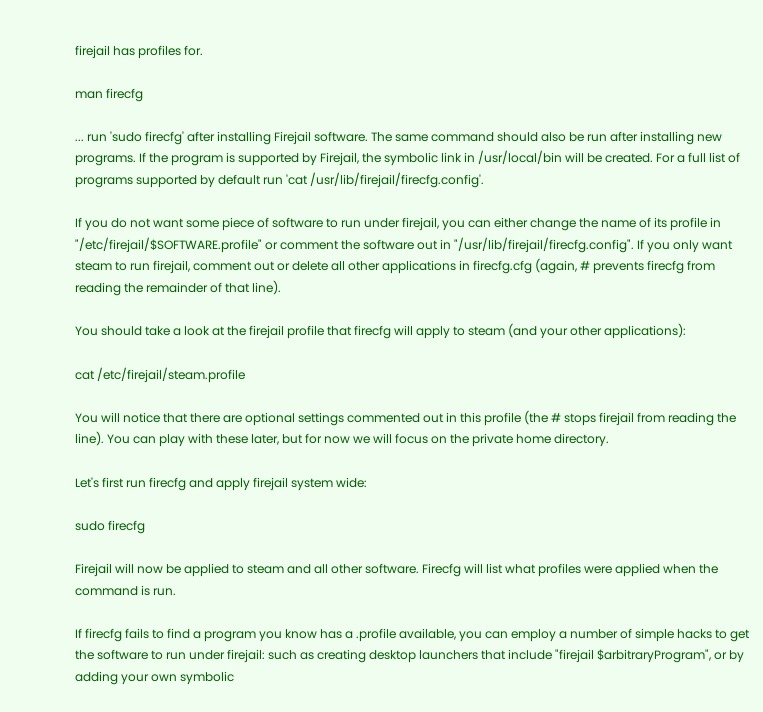firejail has profiles for.

man firecfg

... run 'sudo firecfg' after installing Firejail software. The same command should also be run after installing new programs. If the program is supported by Firejail, the symbolic link in /usr/local/bin will be created. For a full list of programs supported by default run 'cat /usr/lib/firejail/firecfg.config'.

If you do not want some piece of software to run under firejail, you can either change the name of its profile in "/etc/firejail/$SOFTWARE.profile" or comment the software out in "/usr/lib/firejail/firecfg.config". If you only want steam to run firejail, comment out or delete all other applications in firecfg.cfg (again, # prevents firecfg from reading the remainder of that line).

You should take a look at the firejail profile that firecfg will apply to steam (and your other applications):

cat /etc/firejail/steam.profile

You will notice that there are optional settings commented out in this profile (the # stops firejail from reading the line). You can play with these later, but for now we will focus on the private home directory.

Let's first run firecfg and apply firejail system wide:

sudo firecfg

Firejail will now be applied to steam and all other software. Firecfg will list what profiles were applied when the command is run.

If firecfg fails to find a program you know has a .profile available, you can employ a number of simple hacks to get the software to run under firejail: such as creating desktop launchers that include "firejail $arbitraryProgram", or by adding your own symbolic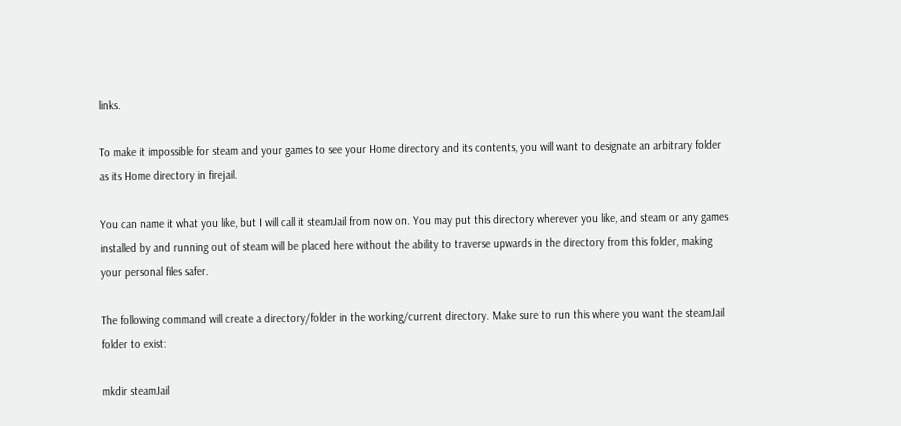links.

To make it impossible for steam and your games to see your Home directory and its contents, you will want to designate an arbitrary folder as its Home directory in firejail.

You can name it what you like, but I will call it steamJail from now on. You may put this directory wherever you like, and steam or any games installed by and running out of steam will be placed here without the ability to traverse upwards in the directory from this folder, making your personal files safer.

The following command will create a directory/folder in the working/current directory. Make sure to run this where you want the steamJail folder to exist:

mkdir steamJail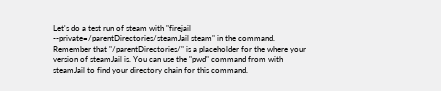Let's do a test run of steam with "firejail --private=/parentDirectories/steamJail steam" in the command. Remember that "/parentDirectories/" is a placeholder for the where your version of steamJail is. You can use the "pwd" command from with steamJail to find your directory chain for this command.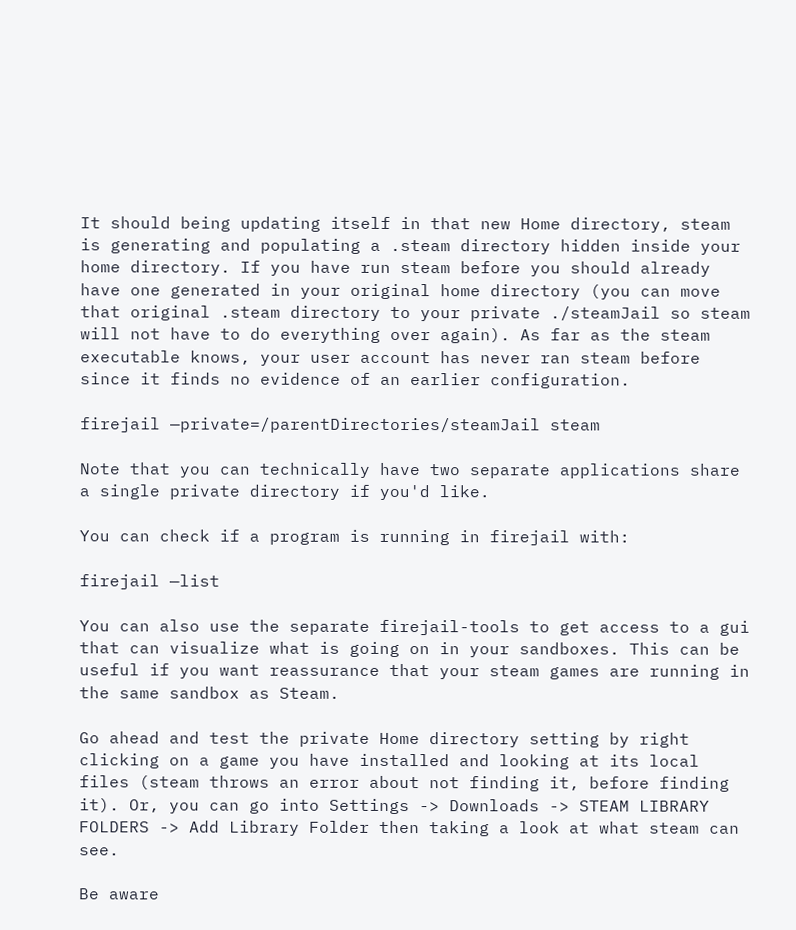It should being updating itself in that new Home directory, steam is generating and populating a .steam directory hidden inside your home directory. If you have run steam before you should already have one generated in your original home directory (you can move that original .steam directory to your private ./steamJail so steam will not have to do everything over again). As far as the steam executable knows, your user account has never ran steam before since it finds no evidence of an earlier configuration.

firejail —private=/parentDirectories/steamJail steam

Note that you can technically have two separate applications share a single private directory if you'd like.

You can check if a program is running in firejail with:

firejail —list

You can also use the separate firejail-tools to get access to a gui that can visualize what is going on in your sandboxes. This can be useful if you want reassurance that your steam games are running in the same sandbox as Steam.

Go ahead and test the private Home directory setting by right clicking on a game you have installed and looking at its local files (steam throws an error about not finding it, before finding it). Or, you can go into Settings -> Downloads -> STEAM LIBRARY FOLDERS -> Add Library Folder then taking a look at what steam can see.

Be aware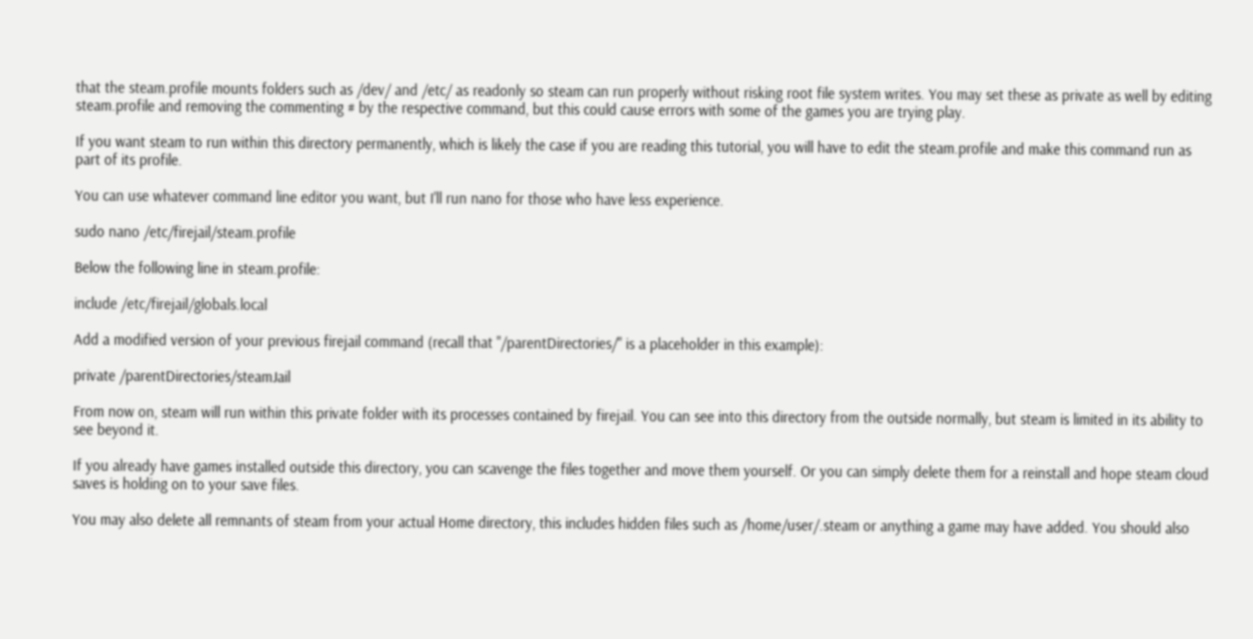that the steam.profile mounts folders such as /dev/ and /etc/ as readonly so steam can run properly without risking root file system writes. You may set these as private as well by editing steam.profile and removing the commenting # by the respective command, but this could cause errors with some of the games you are trying play.

If you want steam to run within this directory permanently, which is likely the case if you are reading this tutorial, you will have to edit the steam.profile and make this command run as part of its profile.

You can use whatever command line editor you want, but I'll run nano for those who have less experience.

sudo nano /etc/firejail/steam.profile

Below the following line in steam.profile:

include /etc/firejail/globals.local

Add a modified version of your previous firejail command (recall that "/parentDirectories/" is a placeholder in this example):

private /parentDirectories/steamJail

From now on, steam will run within this private folder with its processes contained by firejail. You can see into this directory from the outside normally, but steam is limited in its ability to see beyond it.

If you already have games installed outside this directory, you can scavenge the files together and move them yourself. Or you can simply delete them for a reinstall and hope steam cloud saves is holding on to your save files.

You may also delete all remnants of steam from your actual Home directory, this includes hidden files such as /home/user/.steam or anything a game may have added. You should also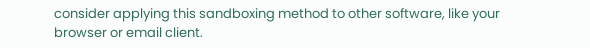consider applying this sandboxing method to other software, like your browser or email client.